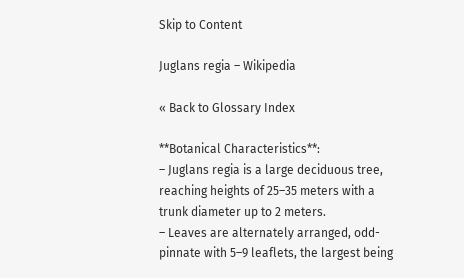Skip to Content

Juglans regia – Wikipedia

« Back to Glossary Index

**Botanical Characteristics**:
– Juglans regia is a large deciduous tree, reaching heights of 25–35 meters with a trunk diameter up to 2 meters.
– Leaves are alternately arranged, odd-pinnate with 5–9 leaflets, the largest being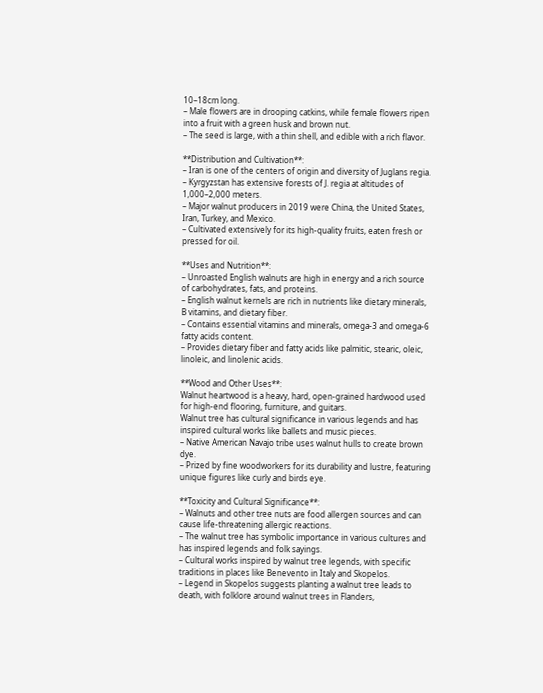10–18cm long.
– Male flowers are in drooping catkins, while female flowers ripen into a fruit with a green husk and brown nut.
– The seed is large, with a thin shell, and edible with a rich flavor.

**Distribution and Cultivation**:
– Iran is one of the centers of origin and diversity of Juglans regia.
– Kyrgyzstan has extensive forests of J. regia at altitudes of 1,000–2,000 meters.
– Major walnut producers in 2019 were China, the United States, Iran, Turkey, and Mexico.
– Cultivated extensively for its high-quality fruits, eaten fresh or pressed for oil.

**Uses and Nutrition**:
– Unroasted English walnuts are high in energy and a rich source of carbohydrates, fats, and proteins.
– English walnut kernels are rich in nutrients like dietary minerals, B vitamins, and dietary fiber.
– Contains essential vitamins and minerals, omega-3 and omega-6 fatty acids content.
– Provides dietary fiber and fatty acids like palmitic, stearic, oleic, linoleic, and linolenic acids.

**Wood and Other Uses**:
Walnut heartwood is a heavy, hard, open-grained hardwood used for high-end flooring, furniture, and guitars.
Walnut tree has cultural significance in various legends and has inspired cultural works like ballets and music pieces.
– Native American Navajo tribe uses walnut hulls to create brown dye.
– Prized by fine woodworkers for its durability and lustre, featuring unique figures like curly and birds eye.

**Toxicity and Cultural Significance**:
– Walnuts and other tree nuts are food allergen sources and can cause life-threatening allergic reactions.
– The walnut tree has symbolic importance in various cultures and has inspired legends and folk sayings.
– Cultural works inspired by walnut tree legends, with specific traditions in places like Benevento in Italy and Skopelos.
– Legend in Skopelos suggests planting a walnut tree leads to death, with folklore around walnut trees in Flanders,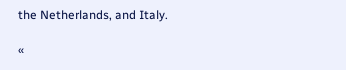the Netherlands, and Italy.

«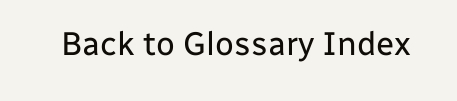Back to Glossary Index